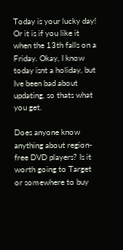Today is your lucky day! Or it is if you like it when the 13th falls on a Friday. Okay, I know today isnt a holiday, but Ive been bad about updating, so thats what you get.

Does anyone know anything about region-free DVD players? Is it worth going to Target or somewhere to buy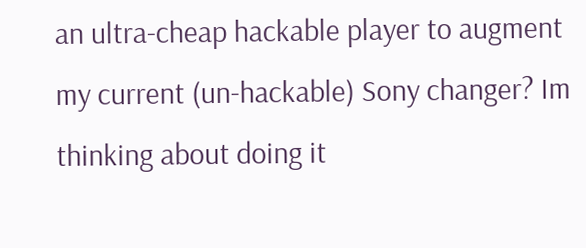an ultra-cheap hackable player to augment my current (un-hackable) Sony changer? Im thinking about doing it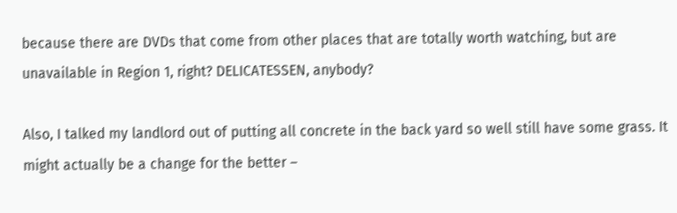because there are DVDs that come from other places that are totally worth watching, but are unavailable in Region 1, right? DELICATESSEN, anybody?

Also, I talked my landlord out of putting all concrete in the back yard so well still have some grass. It might actually be a change for the better –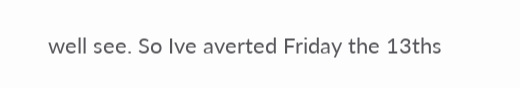well see. So Ive averted Friday the 13ths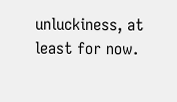unluckiness, at least for now.